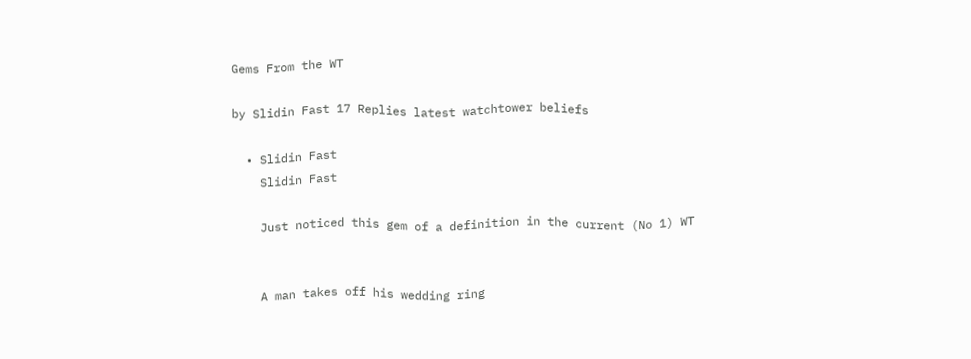Gems From the WT

by Slidin Fast 17 Replies latest watchtower beliefs

  • Slidin Fast
    Slidin Fast

    Just noticed this gem of a definition in the current (No 1) WT


    A man takes off his wedding ring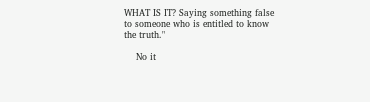WHAT IS IT? Saying something false to someone who is entitled to know the truth."

    No it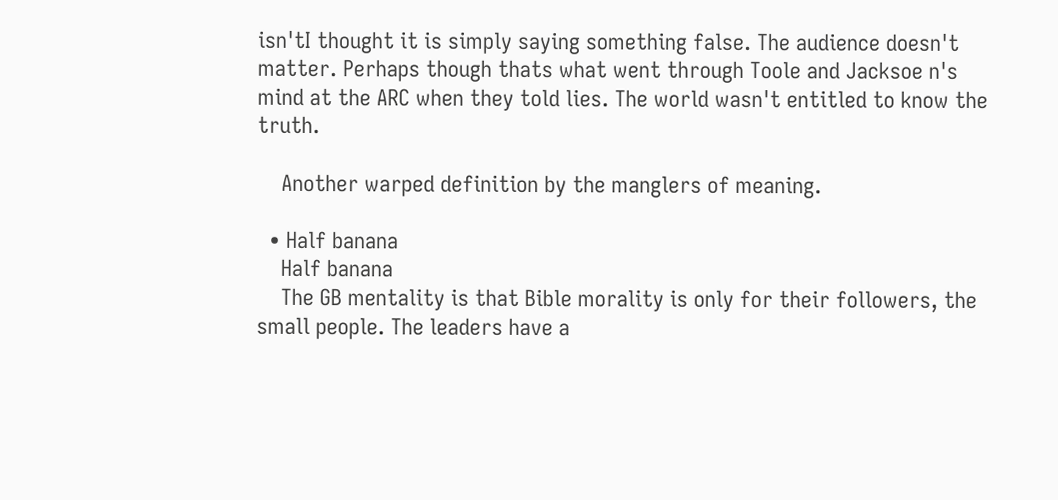isn'tI thought it is simply saying something false. The audience doesn't matter. Perhaps though thats what went through Toole and Jacksoe n's mind at the ARC when they told lies. The world wasn't entitled to know the truth.

    Another warped definition by the manglers of meaning.

  • Half banana
    Half banana
    The GB mentality is that Bible morality is only for their followers, the small people. The leaders have a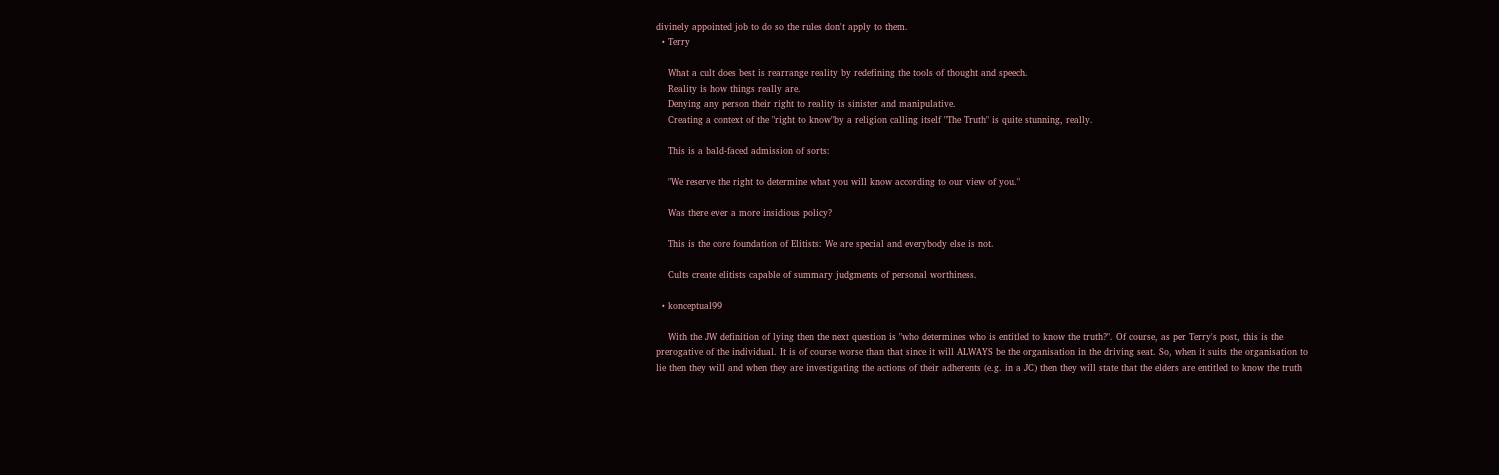divinely appointed job to do so the rules don't apply to them.
  • Terry

    What a cult does best is rearrange reality by redefining the tools of thought and speech.
    Reality is how things really are.
    Denying any person their right to reality is sinister and manipulative.
    Creating a context of the "right to know"by a religion calling itself "The Truth" is quite stunning, really.

    This is a bald-faced admission of sorts:

    "We reserve the right to determine what you will know according to our view of you."

    Was there ever a more insidious policy?

    This is the core foundation of Elitists: We are special and everybody else is not.

    Cults create elitists capable of summary judgments of personal worthiness.

  • konceptual99

    With the JW definition of lying then the next question is "who determines who is entitled to know the truth?". Of course, as per Terry's post, this is the prerogative of the individual. It is of course worse than that since it will ALWAYS be the organisation in the driving seat. So, when it suits the organisation to lie then they will and when they are investigating the actions of their adherents (e.g. in a JC) then they will state that the elders are entitled to know the truth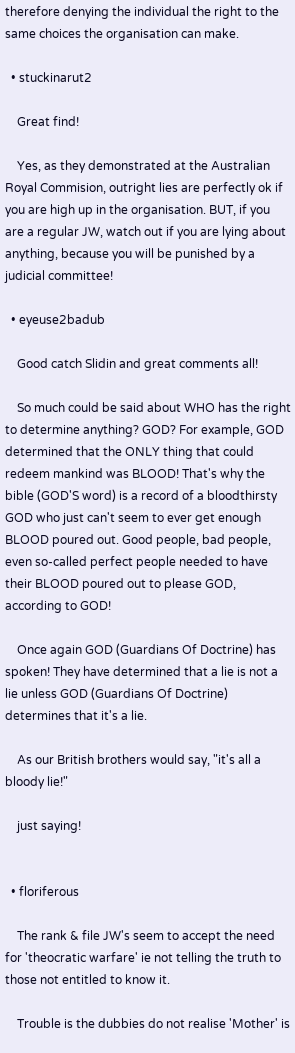therefore denying the individual the right to the same choices the organisation can make.

  • stuckinarut2

    Great find!

    Yes, as they demonstrated at the Australian Royal Commision, outright lies are perfectly ok if you are high up in the organisation. BUT, if you are a regular JW, watch out if you are lying about anything, because you will be punished by a judicial committee!

  • eyeuse2badub

    Good catch Slidin and great comments all!

    So much could be said about WHO has the right to determine anything? GOD? For example, GOD determined that the ONLY thing that could redeem mankind was BLOOD! That's why the bible (GOD'S word) is a record of a bloodthirsty GOD who just can't seem to ever get enough BLOOD poured out. Good people, bad people, even so-called perfect people needed to have their BLOOD poured out to please GOD, according to GOD!

    Once again GOD (Guardians Of Doctrine) has spoken! They have determined that a lie is not a lie unless GOD (Guardians Of Doctrine) determines that it's a lie.

    As our British brothers would say, "it's all a bloody lie!"

    just saying!


  • floriferous

    The rank & file JW's seem to accept the need for 'theocratic warfare' ie not telling the truth to those not entitled to know it.

    Trouble is the dubbies do not realise 'Mother' is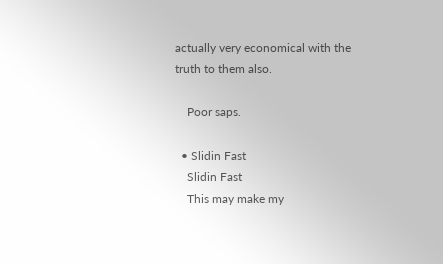actually very economical with the truth to them also.

    Poor saps.

  • Slidin Fast
    Slidin Fast
    This may make my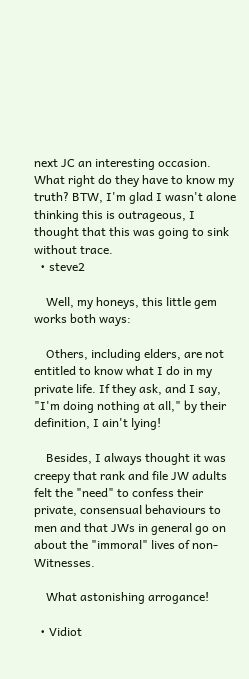next JC an interesting occasion. What right do they have to know my truth? BTW, I'm glad I wasn't alone thinking this is outrageous, I thought that this was going to sink without trace.
  • steve2

    Well, my honeys, this little gem works both ways:

    Others, including elders, are not entitled to know what I do in my private life. If they ask, and I say, "I'm doing nothing at all," by their definition, I ain't lying!

    Besides, I always thought it was creepy that rank and file JW adults felt the "need" to confess their private, consensual behaviours to men and that JWs in general go on about the "immoral" lives of non-Witnesses.

    What astonishing arrogance!

  • Vidiot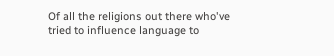Of all the religions out there who've tried to influence language to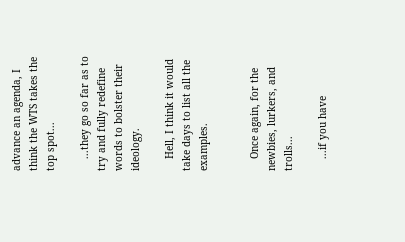advance an agenda, I think the WTS takes the top spot...

    ...they go so far as to try and fully redefine words to bolster their ideology.

    Hell, I think it would take days to list all the examples.


    Once again, for the newbies, lurkers, and trolls...

    ...if you have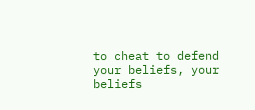to cheat to defend your beliefs, your beliefs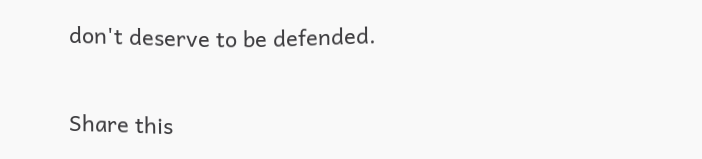don't deserve to be defended.

Share this